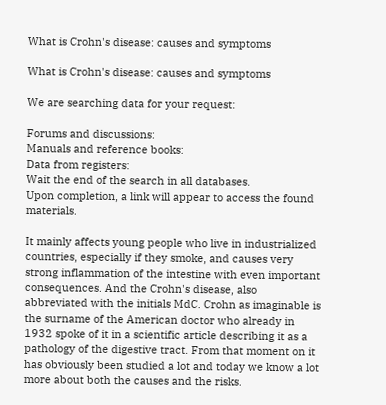What is Crohn's disease: causes and symptoms

What is Crohn's disease: causes and symptoms

We are searching data for your request:

Forums and discussions:
Manuals and reference books:
Data from registers:
Wait the end of the search in all databases.
Upon completion, a link will appear to access the found materials.

It mainly affects young people who live in industrialized countries, especially if they smoke, and causes very strong inflammation of the intestine with even important consequences. And the Crohn's disease, also abbreviated with the initials MdC. Crohn as imaginable is the surname of the American doctor who already in 1932 spoke of it in a scientific article describing it as a pathology of the digestive tract. From that moment on it has obviously been studied a lot and today we know a lot more about both the causes and the risks.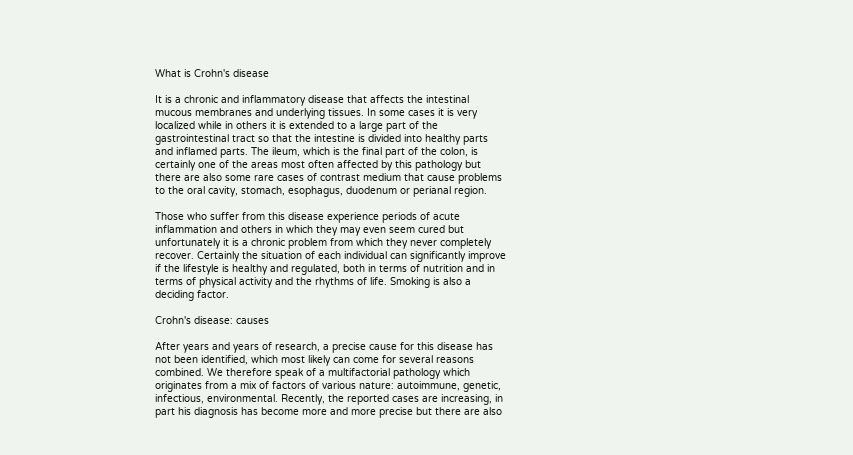What is Crohn's disease

It is a chronic and inflammatory disease that affects the intestinal mucous membranes and underlying tissues. In some cases it is very localized while in others it is extended to a large part of the gastrointestinal tract so that the intestine is divided into healthy parts and inflamed parts. The ileum, which is the final part of the colon, is certainly one of the areas most often affected by this pathology but there are also some rare cases of contrast medium that cause problems to the oral cavity, stomach, esophagus, duodenum or perianal region.

Those who suffer from this disease experience periods of acute inflammation and others in which they may even seem cured but unfortunately it is a chronic problem from which they never completely recover. Certainly the situation of each individual can significantly improve if the lifestyle is healthy and regulated, both in terms of nutrition and in terms of physical activity and the rhythms of life. Smoking is also a deciding factor.

Crohn's disease: causes

After years and years of research, a precise cause for this disease has not been identified, which most likely can come for several reasons combined. We therefore speak of a multifactorial pathology which originates from a mix of factors of various nature: autoimmune, genetic, infectious, environmental. Recently, the reported cases are increasing, in part his diagnosis has become more and more precise but there are also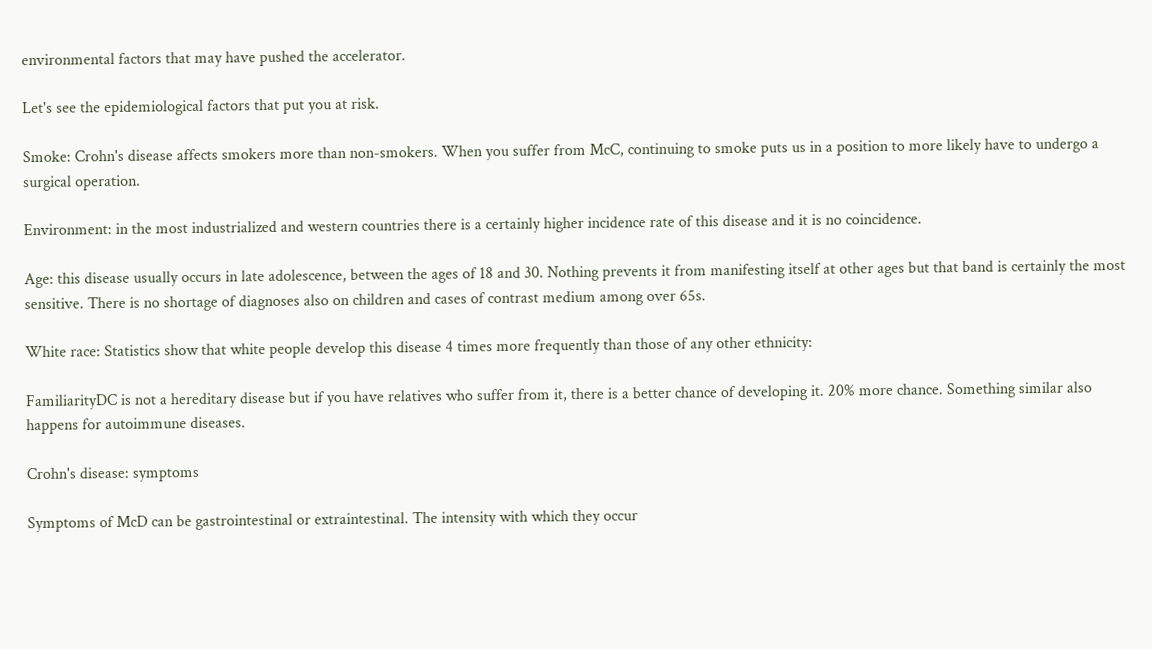environmental factors that may have pushed the accelerator.

Let's see the epidemiological factors that put you at risk.

Smoke: Crohn's disease affects smokers more than non-smokers. When you suffer from McC, continuing to smoke puts us in a position to more likely have to undergo a surgical operation.

Environment: in the most industrialized and western countries there is a certainly higher incidence rate of this disease and it is no coincidence.

Age: this disease usually occurs in late adolescence, between the ages of 18 and 30. Nothing prevents it from manifesting itself at other ages but that band is certainly the most sensitive. There is no shortage of diagnoses also on children and cases of contrast medium among over 65s.

White race: Statistics show that white people develop this disease 4 times more frequently than those of any other ethnicity:

FamiliarityDC is not a hereditary disease but if you have relatives who suffer from it, there is a better chance of developing it. 20% more chance. Something similar also happens for autoimmune diseases.

Crohn's disease: symptoms

Symptoms of McD can be gastrointestinal or extraintestinal. The intensity with which they occur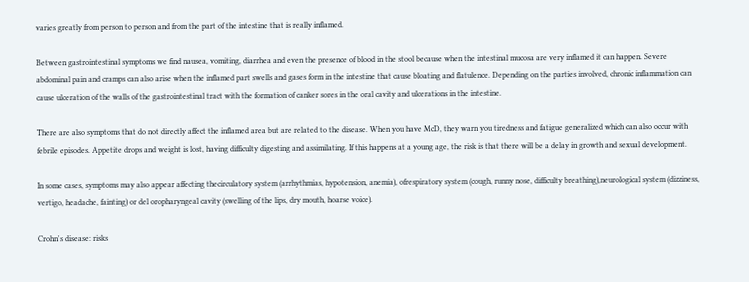varies greatly from person to person and from the part of the intestine that is really inflamed.

Between gastrointestinal symptoms we find nausea, vomiting, diarrhea and even the presence of blood in the stool because when the intestinal mucosa are very inflamed it can happen. Severe abdominal pain and cramps can also arise when the inflamed part swells and gases form in the intestine that cause bloating and flatulence. Depending on the parties involved, chronic inflammation can cause ulceration of the walls of the gastrointestinal tract with the formation of canker sores in the oral cavity and ulcerations in the intestine.

There are also symptoms that do not directly affect the inflamed area but are related to the disease. When you have McD, they warn you tiredness and fatigue generalized which can also occur with febrile episodes. Appetite drops and weight is lost, having difficulty digesting and assimilating. If this happens at a young age, the risk is that there will be a delay in growth and sexual development.

In some cases, symptoms may also appear affecting thecirculatory system (arrhythmias, hypotension, anemia), ofrespiratory system (cough, runny nose, difficulty breathing),neurological system (dizziness, vertigo, headache, fainting) or del oropharyngeal cavity (swelling of the lips, dry mouth, hoarse voice).

Crohn's disease: risks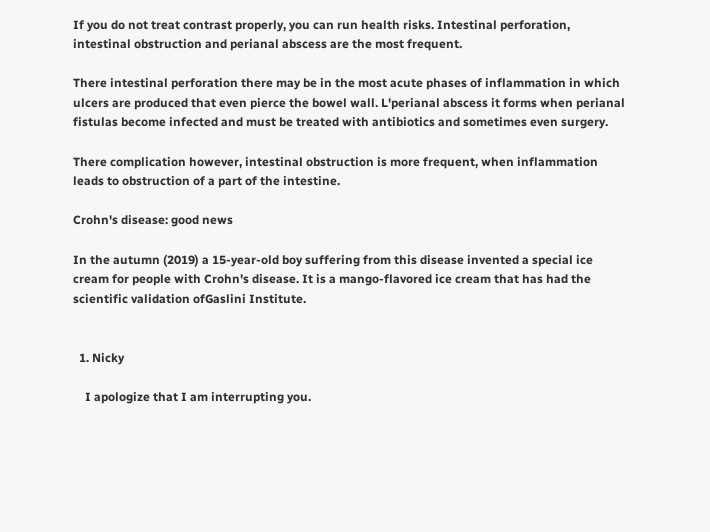If you do not treat contrast properly, you can run health risks. Intestinal perforation, intestinal obstruction and perianal abscess are the most frequent.

There intestinal perforation there may be in the most acute phases of inflammation in which ulcers are produced that even pierce the bowel wall. L'perianal abscess it forms when perianal fistulas become infected and must be treated with antibiotics and sometimes even surgery.

There complication however, intestinal obstruction is more frequent, when inflammation leads to obstruction of a part of the intestine.

Crohn's disease: good news

In the autumn (2019) a 15-year-old boy suffering from this disease invented a special ice cream for people with Crohn's disease. It is a mango-flavored ice cream that has had the scientific validation ofGaslini Institute.


  1. Nicky

    I apologize that I am interrupting you.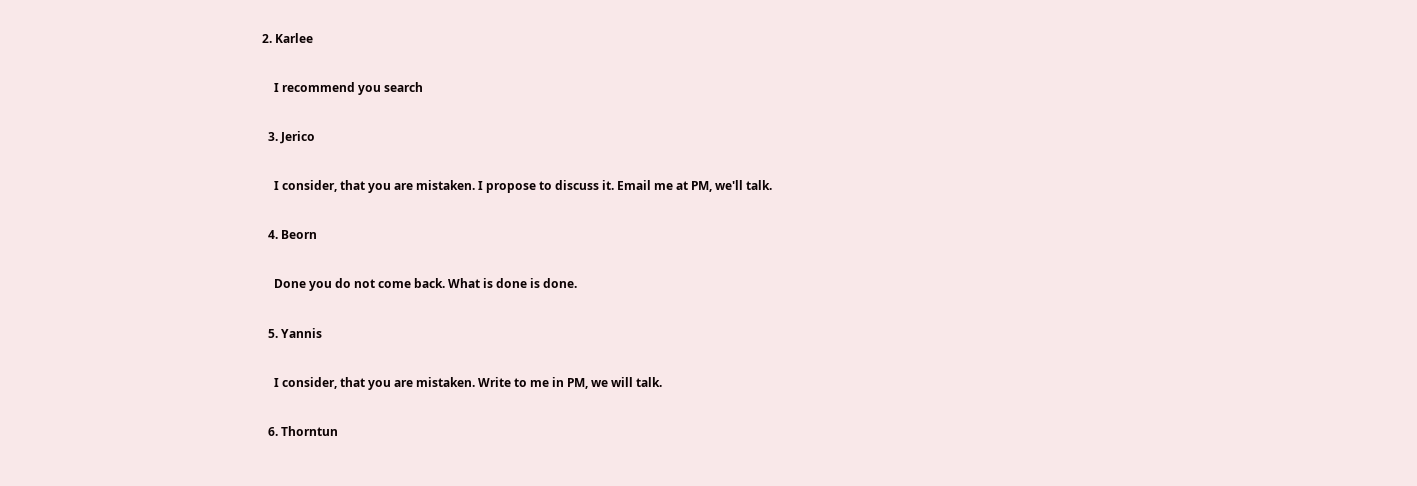2. Karlee

    I recommend you search

  3. Jerico

    I consider, that you are mistaken. I propose to discuss it. Email me at PM, we'll talk.

  4. Beorn

    Done you do not come back. What is done is done.

  5. Yannis

    I consider, that you are mistaken. Write to me in PM, we will talk.

  6. Thorntun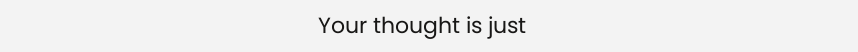Your thought is just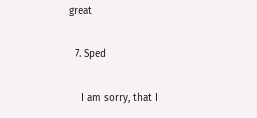great

  7. Sped

    I am sorry, that I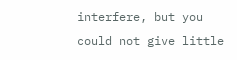interfere, but you could not give little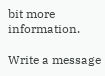bit more information.

Write a message